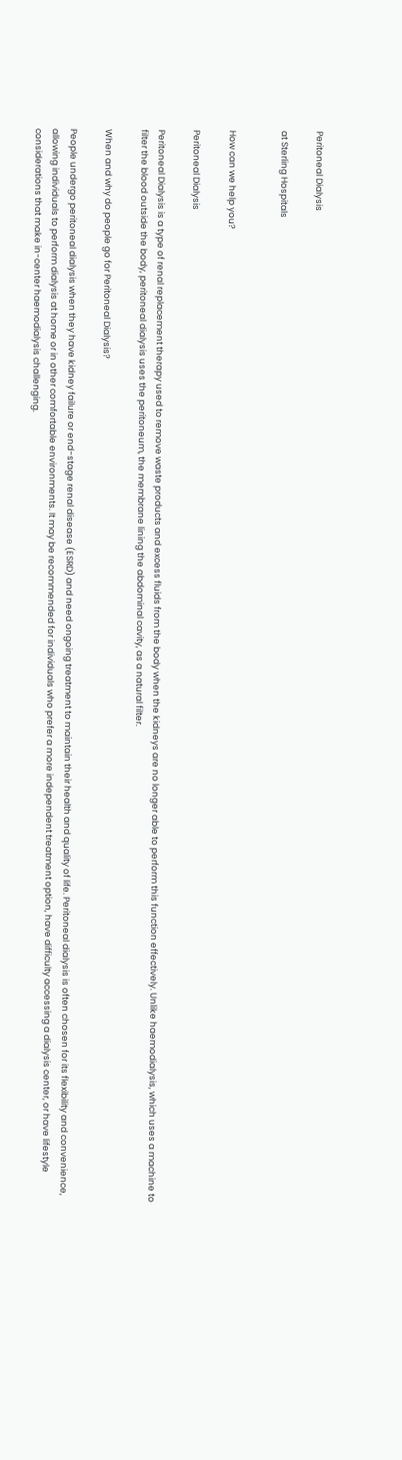Peritoneal Dialysis

at Sterling Hospitals


How can we help you?

Peritoneal Dialysis

Peritoneal Dialysis is a type of renal replacement therapy used to remove waste products and excess fluids from the body when the kidneys are no longer able to perform this function effectively. Unlike haemodialysis, which uses a machine to filter the blood outside the body, peritoneal dialysis uses the peritoneum, the membrane lining the abdominal cavity, as a natural filter.

When and why do people go for Peritoneal Dialysis?

People undergo peritoneal dialysis when they have kidney failure or end-stage renal disease (ESRD) and need ongoing treatment to maintain their health and quality of life. Peritoneal dialysis is often chosen for its flexibility and convenience, allowing individuals to perform dialysis at home or in other comfortable environments. It may be recommended for individuals who prefer a more independent treatment option, have difficulty accessing a dialysis center, or have lifestyle considerations that make in-center haemodialysis challenging.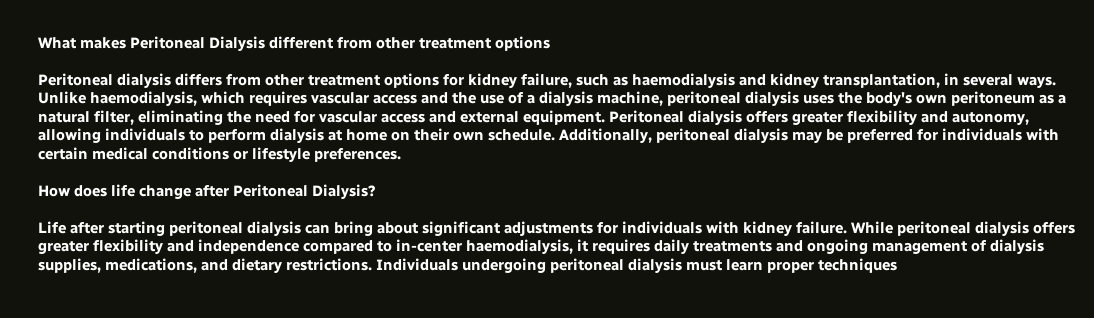What makes Peritoneal Dialysis different from other treatment options

Peritoneal dialysis differs from other treatment options for kidney failure, such as haemodialysis and kidney transplantation, in several ways. Unlike haemodialysis, which requires vascular access and the use of a dialysis machine, peritoneal dialysis uses the body's own peritoneum as a natural filter, eliminating the need for vascular access and external equipment. Peritoneal dialysis offers greater flexibility and autonomy, allowing individuals to perform dialysis at home on their own schedule. Additionally, peritoneal dialysis may be preferred for individuals with certain medical conditions or lifestyle preferences.

How does life change after Peritoneal Dialysis?

Life after starting peritoneal dialysis can bring about significant adjustments for individuals with kidney failure. While peritoneal dialysis offers greater flexibility and independence compared to in-center haemodialysis, it requires daily treatments and ongoing management of dialysis supplies, medications, and dietary restrictions. Individuals undergoing peritoneal dialysis must learn proper techniques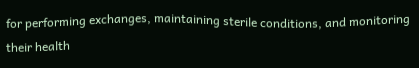for performing exchanges, maintaining sterile conditions, and monitoring their health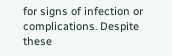for signs of infection or complications. Despite these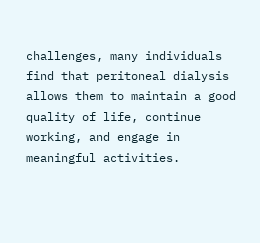challenges, many individuals find that peritoneal dialysis allows them to maintain a good quality of life, continue working, and engage in meaningful activities.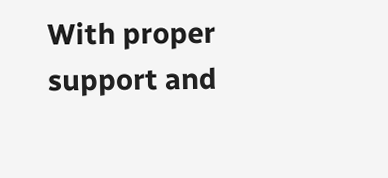With proper support and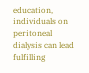education, individuals on peritoneal dialysis can lead fulfilling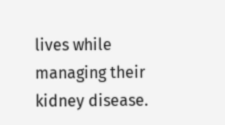lives while managing their kidney disease.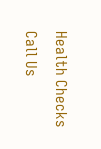Health Checks
Call Us